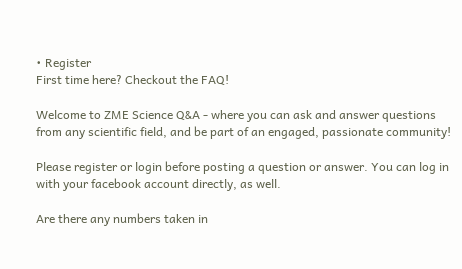• Register
First time here? Checkout the FAQ!

Welcome to ZME Science Q&A - where you can ask and answer questions from any scientific field, and be part of an engaged, passionate community!

Please register or login before posting a question or answer. You can log in with your facebook account directly, as well.

Are there any numbers taken in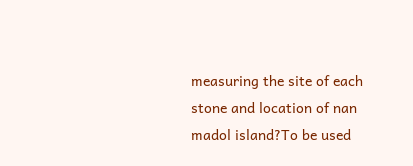measuring the site of each stone and location of nan madol island?To be used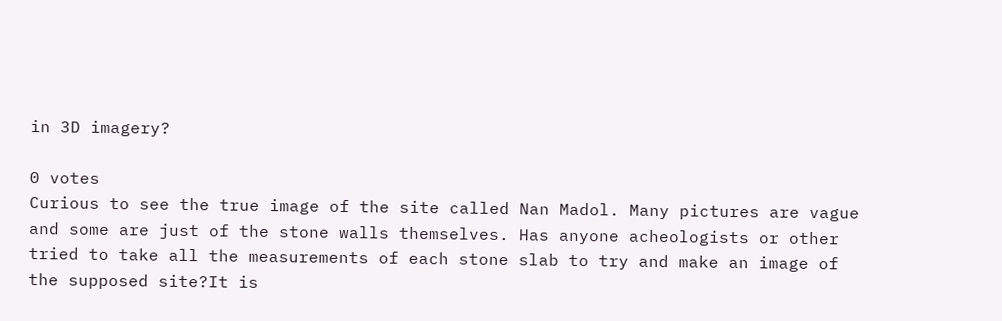in 3D imagery?

0 votes
Curious to see the true image of the site called Nan Madol. Many pictures are vague and some are just of the stone walls themselves. Has anyone acheologists or other tried to take all the measurements of each stone slab to try and make an image of the supposed site?It is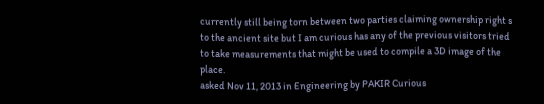currently still being torn between two parties claiming ownership right s to the ancient site but I am curious has any of the previous visitors tried to take measurements that might be used to compile a 3D image of the place.
asked Nov 11, 2013 in Engineering by PAKIR Curious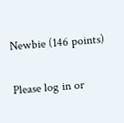Newbie (146 points)

Please log in or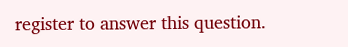register to answer this question.